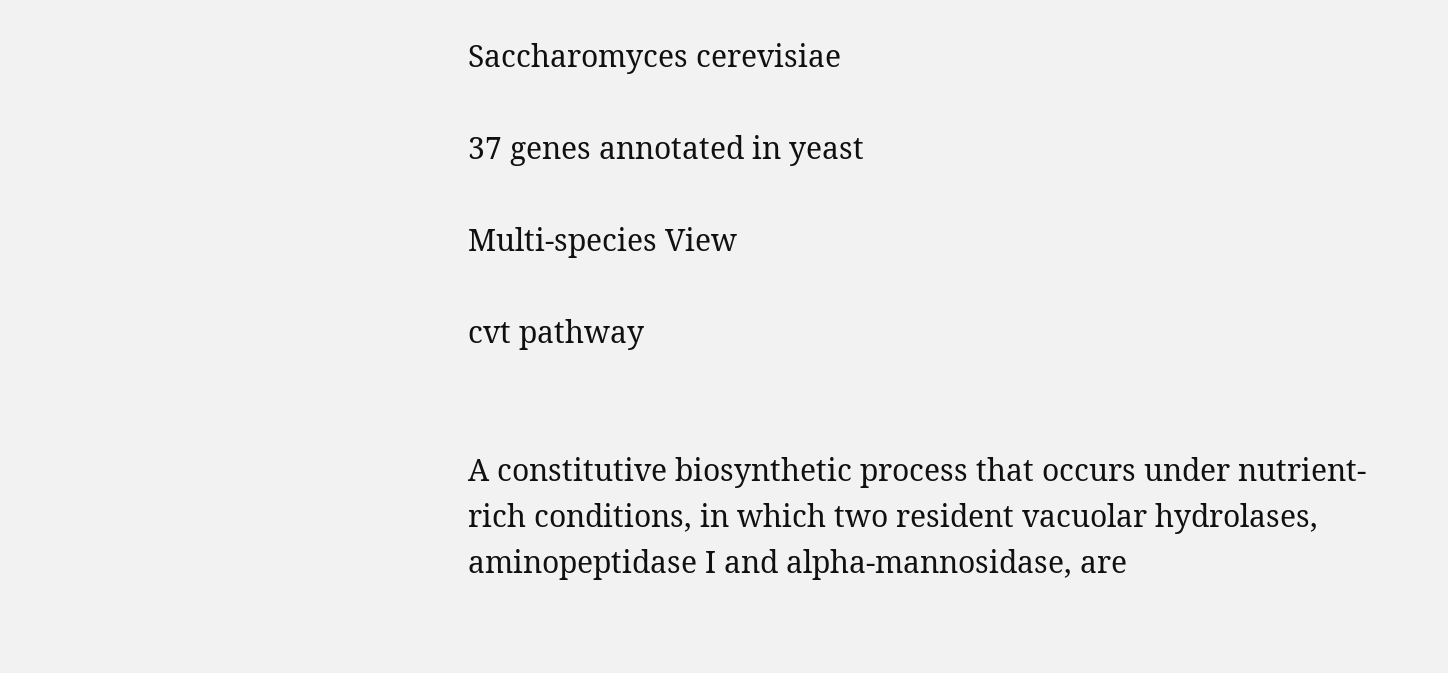Saccharomyces cerevisiae

37 genes annotated in yeast

Multi-species View

cvt pathway


A constitutive biosynthetic process that occurs under nutrient-rich conditions, in which two resident vacuolar hydrolases, aminopeptidase I and alpha-mannosidase, are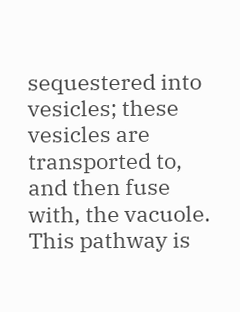sequestered into vesicles; these vesicles are transported to, and then fuse with, the vacuole. This pathway is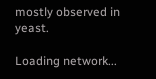mostly observed in yeast.

Loading network...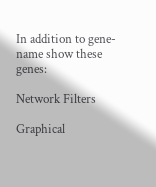In addition to gene-name show these genes:

Network Filters

Graphical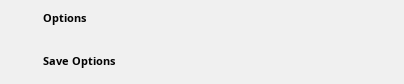Options

Save Options